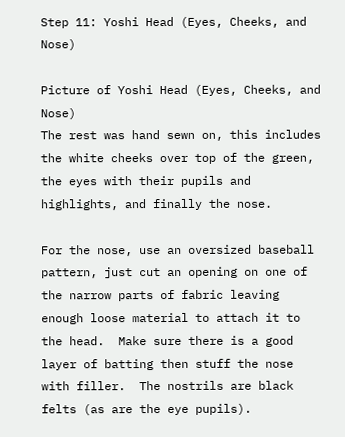Step 11: Yoshi Head (Eyes, Cheeks, and Nose)

Picture of Yoshi Head (Eyes, Cheeks, and Nose)
The rest was hand sewn on, this includes the white cheeks over top of the green, the eyes with their pupils and highlights, and finally the nose.

For the nose, use an oversized baseball pattern, just cut an opening on one of the narrow parts of fabric leaving enough loose material to attach it to the head.  Make sure there is a good layer of batting then stuff the nose with filler.  The nostrils are black felts (as are the eye pupils).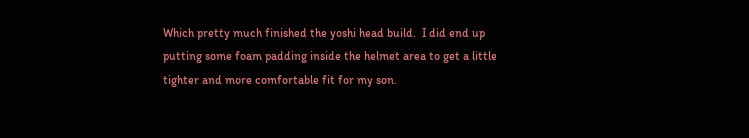Which pretty much finished the yoshi head build.  I did end up putting some foam padding inside the helmet area to get a little tighter and more comfortable fit for my son.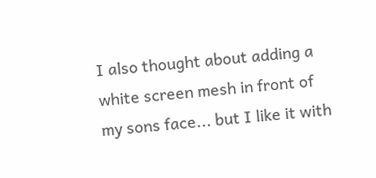I also thought about adding a white screen mesh in front of my sons face... but I like it with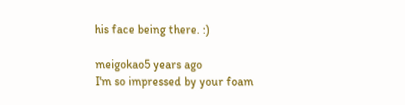his face being there. :)

meigokao5 years ago
I'm so impressed by your foam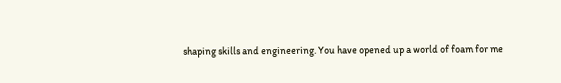shaping skills and engineering. You have opened up a world of foam for me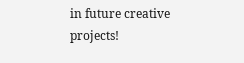in future creative projects!